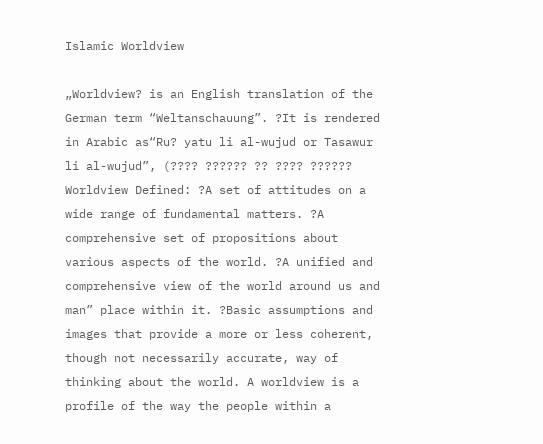Islamic Worldview

„Worldview? is an English translation of the German term “Weltanschauung”. ?It is rendered in Arabic as“Ru? yatu li al-wujud or Tasawur li al-wujud”, (???? ?????? ?? ???? ?????? Worldview Defined: ?A set of attitudes on a wide range of fundamental matters. ?A comprehensive set of propositions about various aspects of the world. ?A unified and comprehensive view of the world around us and man” place within it. ?Basic assumptions and images that provide a more or less coherent, though not necessarily accurate, way of thinking about the world. A worldview is a profile of the way the people within a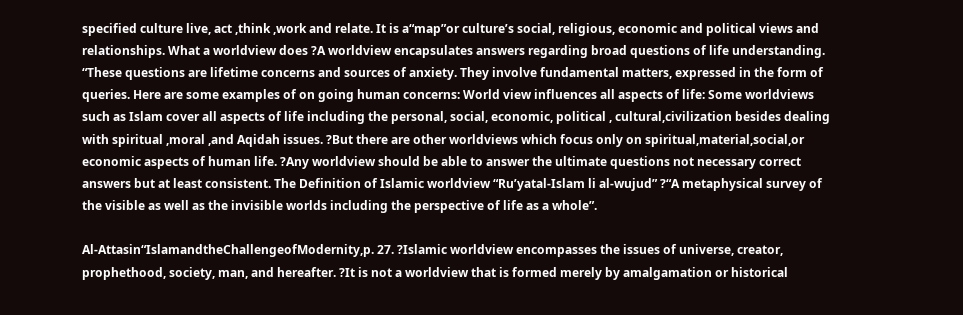specified culture live, act ,think ,work and relate. It is a“map”or culture’s social, religious, economic and political views and relationships. What a worldview does ?A worldview encapsulates answers regarding broad questions of life understanding. “These questions are lifetime concerns and sources of anxiety. They involve fundamental matters, expressed in the form of queries. Here are some examples of on going human concerns: World view influences all aspects of life: Some worldviews such as Islam cover all aspects of life including the personal, social, economic, political , cultural,civilization besides dealing with spiritual ,moral ,and Aqidah issues. ?But there are other worldviews which focus only on spiritual,material,social,or economic aspects of human life. ?Any worldview should be able to answer the ultimate questions not necessary correct answers but at least consistent. The Definition of Islamic worldview “Ru’yatal-Islam li al-wujud” ?“A metaphysical survey of the visible as well as the invisible worlds including the perspective of life as a whole”.

Al-Attasin“IslamandtheChallengeofModernity,p. 27. ?Islamic worldview encompasses the issues of universe, creator, prophethood, society, man, and hereafter. ?It is not a worldview that is formed merely by amalgamation or historical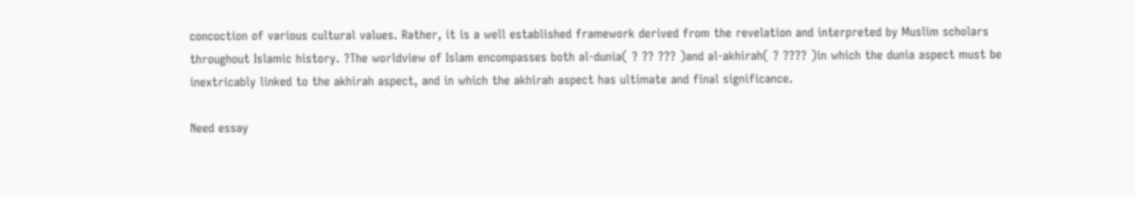concoction of various cultural values. Rather, it is a well established framework derived from the revelation and interpreted by Muslim scholars throughout Islamic history. ?The worldview of Islam encompasses both al-dunia( ? ?? ??? )and al-akhirah( ? ???? )in which the dunia aspect must be inextricably linked to the akhirah aspect, and in which the akhirah aspect has ultimate and final significance.

Need essay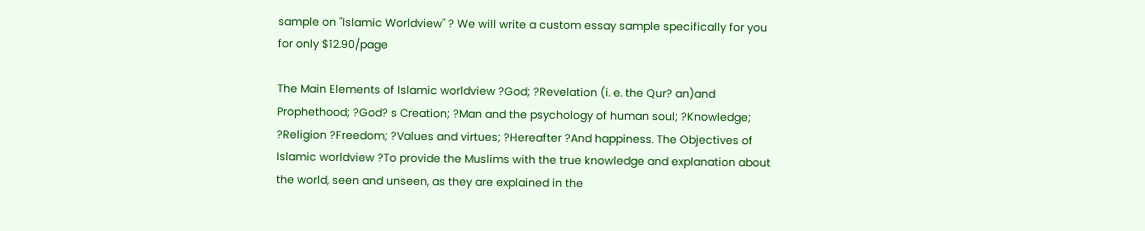sample on "Islamic Worldview" ? We will write a custom essay sample specifically for you for only $12.90/page

The Main Elements of Islamic worldview ?God; ?Revelation (i. e. the Qur? an)and Prophethood; ?God? s Creation; ?Man and the psychology of human soul; ?Knowledge; ?Religion ?Freedom; ?Values and virtues; ?Hereafter ?And happiness. The Objectives of Islamic worldview ?To provide the Muslims with the true knowledge and explanation about the world, seen and unseen, as they are explained in the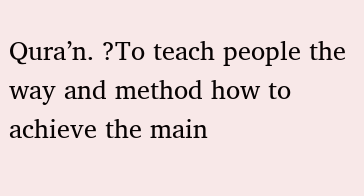Qura’n. ?To teach people the way and method how to achieve the main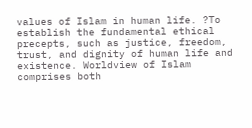values of Islam in human life. ?To establish the fundamental ethical precepts, such as justice, freedom, trust, and dignity of human life and existence. Worldview of Islam comprises both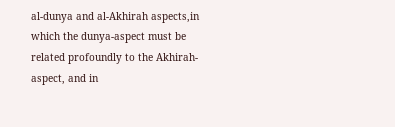al-dunya and al-Akhirah aspects,in which the dunya-aspect must be related profoundly to the Akhirah-aspect, and in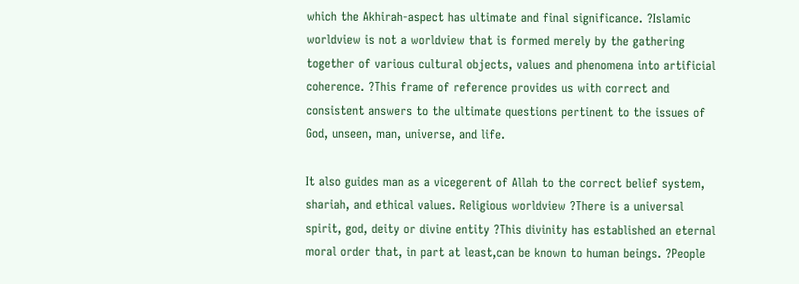which the Akhirah-aspect has ultimate and final significance. ?Islamic worldview is not a worldview that is formed merely by the gathering together of various cultural objects, values and phenomena into artificial coherence. ?This frame of reference provides us with correct and consistent answers to the ultimate questions pertinent to the issues of God, unseen, man, universe, and life.

It also guides man as a vicegerent of Allah to the correct belief system, shariah, and ethical values. Religious worldview ?There is a universal spirit, god, deity or divine entity ?This divinity has established an eternal moral order that, in part at least,can be known to human beings. ?People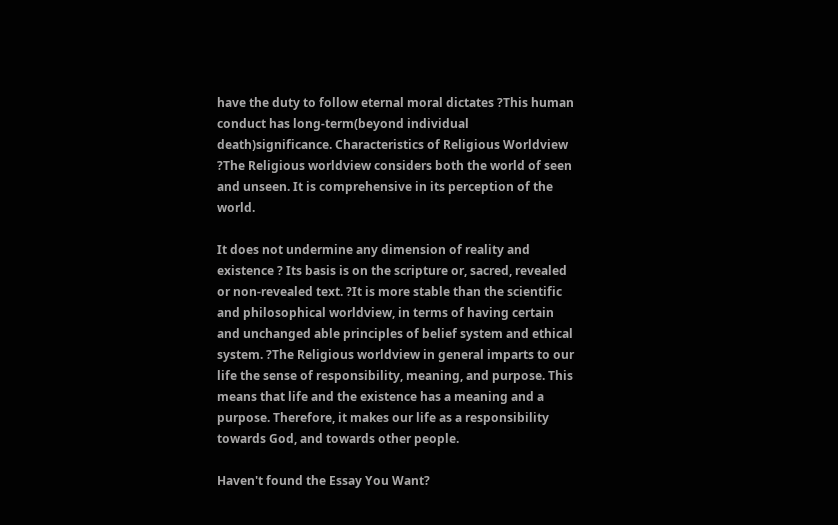have the duty to follow eternal moral dictates ?This human conduct has long-term(beyond individual death)significance. Characteristics of Religious Worldview ?The Religious worldview considers both the world of seen and unseen. It is comprehensive in its perception of the world.

It does not undermine any dimension of reality and existence ? Its basis is on the scripture or, sacred, revealed or non-revealed text. ?It is more stable than the scientific and philosophical worldview, in terms of having certain and unchanged able principles of belief system and ethical system. ?The Religious worldview in general imparts to our life the sense of responsibility, meaning, and purpose. This means that life and the existence has a meaning and a purpose. Therefore, it makes our life as a responsibility towards God, and towards other people.

Haven't found the Essay You Want?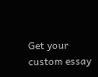Get your custom essay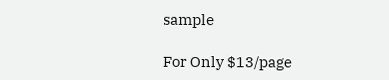sample

For Only $13/page